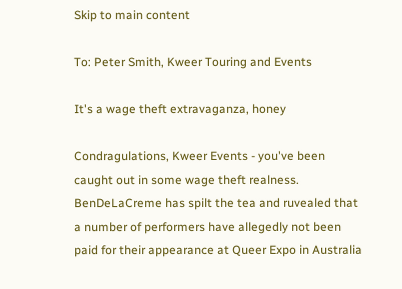Skip to main content

To: Peter Smith, Kweer Touring and Events

It's a wage theft extravaganza, honey

Condragulations, Kweer Events - you've been caught out in some wage theft realness. BenDeLaCreme has spilt the tea and ruvealed that a number of performers have allegedly not been paid for their appearance at Queer Expo in Australia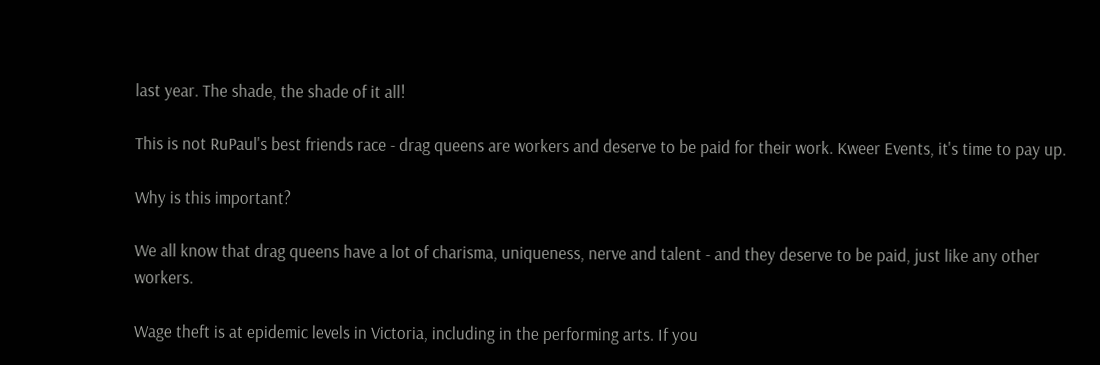last year. The shade, the shade of it all!

This is not RuPaul's best friends race - drag queens are workers and deserve to be paid for their work. Kweer Events, it's time to pay up.

Why is this important?

We all know that drag queens have a lot of charisma, uniqueness, nerve and talent - and they deserve to be paid, just like any other workers.

Wage theft is at epidemic levels in Victoria, including in the performing arts. If you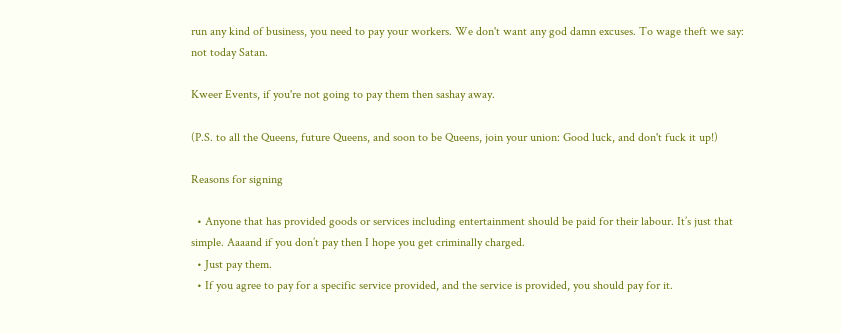run any kind of business, you need to pay your workers. We don't want any god damn excuses. To wage theft we say: not today Satan.

Kweer Events, if you're not going to pay them then sashay away.

(P.S. to all the Queens, future Queens, and soon to be Queens, join your union: Good luck, and don't fuck it up!)

Reasons for signing

  • Anyone that has provided goods or services including entertainment should be paid for their labour. It’s just that simple. Aaaand if you don’t pay then I hope you get criminally charged.
  • Just pay them.
  • If you agree to pay for a specific service provided, and the service is provided, you should pay for it.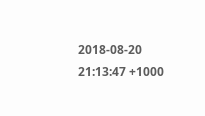2018-08-20 21:13:47 +1000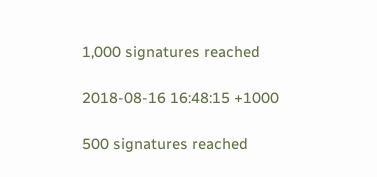1,000 signatures reached

2018-08-16 16:48:15 +1000

500 signatures reached